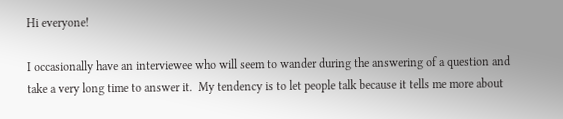Hi everyone!

I occasionally have an interviewee who will seem to wander during the answering of a question and take a very long time to answer it.  My tendency is to let people talk because it tells me more about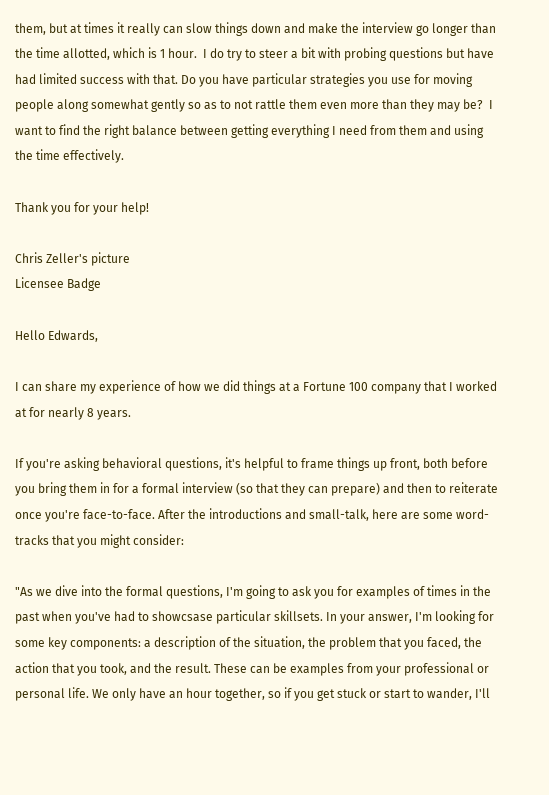them, but at times it really can slow things down and make the interview go longer than the time allotted, which is 1 hour.  I do try to steer a bit with probing questions but have had limited success with that. Do you have particular strategies you use for moving people along somewhat gently so as to not rattle them even more than they may be?  I want to find the right balance between getting everything I need from them and using the time effectively.

Thank you for your help!

Chris Zeller's picture
Licensee Badge

Hello Edwards,

I can share my experience of how we did things at a Fortune 100 company that I worked at for nearly 8 years.

If you're asking behavioral questions, it's helpful to frame things up front, both before you bring them in for a formal interview (so that they can prepare) and then to reiterate once you're face-to-face. After the introductions and small-talk, here are some word-tracks that you might consider:

"As we dive into the formal questions, I'm going to ask you for examples of times in the past when you've had to showcsase particular skillsets. In your answer, I'm looking for some key components: a description of the situation, the problem that you faced, the action that you took, and the result. These can be examples from your professional or personal life. We only have an hour together, so if you get stuck or start to wander, I'll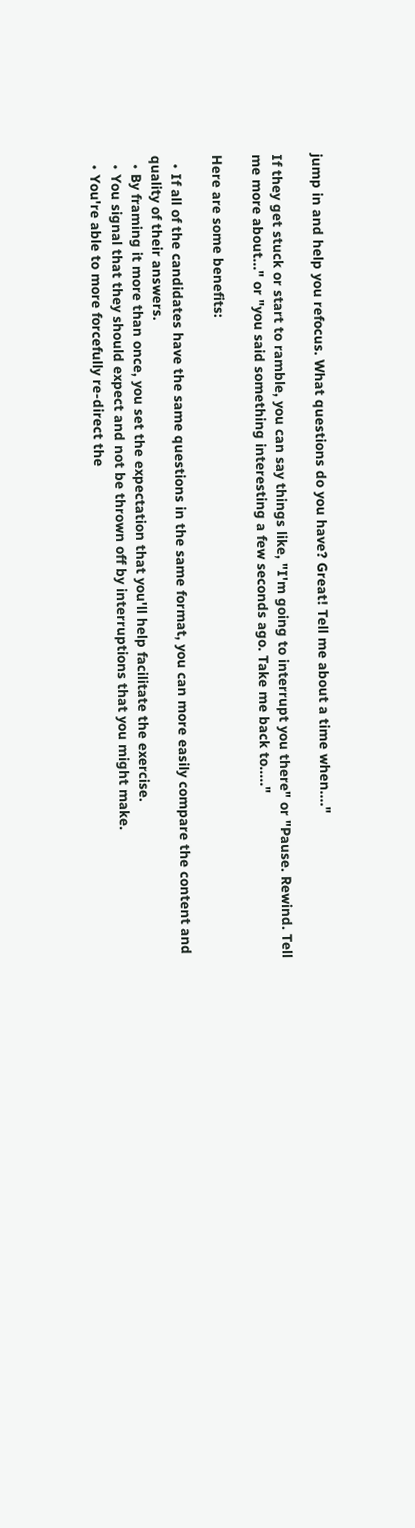jump in and help you refocus. What questions do you have? Great! Tell me about a time when...."

If they get stuck or start to ramble, you can say things like, "I'm going to interrupt you there" or "Pause. Rewind. Tell me more about..." or "you said something interesting a few seconds ago. Take me back to....."

Here are some benefits:

  • If all of the candidates have the same questions in the same format, you can more easily compare the content and quality of their answers.
  • By framing it more than once, you set the expectation that you'll help facilitate the exercise.
  • You signal that they should expect and not be thrown off by interruptions that you might make.
  • You're able to more forcefully re-direct the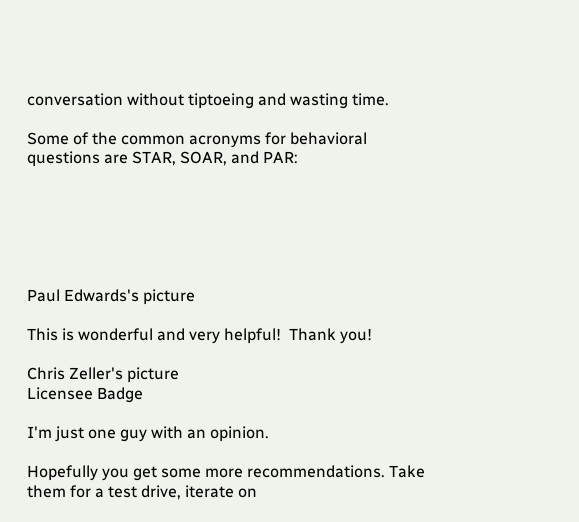conversation without tiptoeing and wasting time.

Some of the common acronyms for behavioral questions are STAR, SOAR, and PAR:






Paul Edwards's picture

This is wonderful and very helpful!  Thank you!

Chris Zeller's picture
Licensee Badge

I'm just one guy with an opinion.

Hopefully you get some more recommendations. Take them for a test drive, iterate on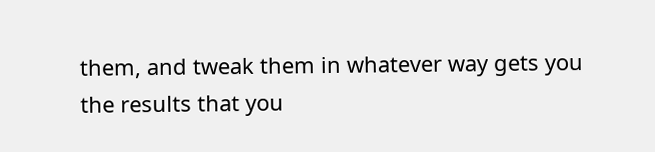them, and tweak them in whatever way gets you the results that you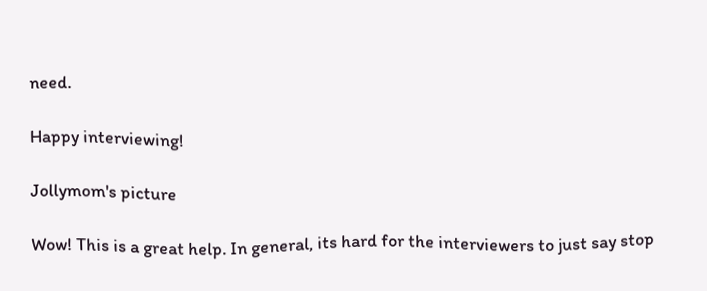need.

Happy interviewing!

Jollymom's picture

Wow! This is a great help. In general, its hard for the interviewers to just say stop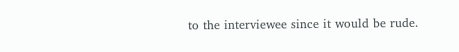to the interviewee since it would be rude.